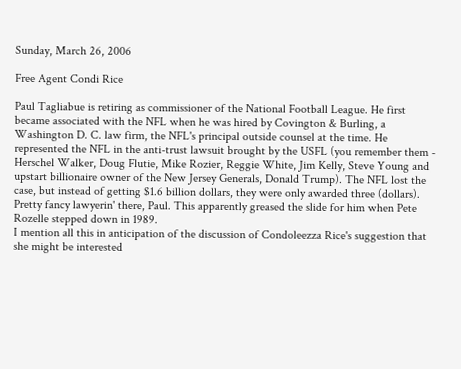Sunday, March 26, 2006

Free Agent Condi Rice

Paul Tagliabue is retiring as commissioner of the National Football League. He first became associated with the NFL when he was hired by Covington & Burling, a Washington D. C. law firm, the NFL's principal outside counsel at the time. He represented the NFL in the anti-trust lawsuit brought by the USFL (you remember them - Herschel Walker, Doug Flutie, Mike Rozier, Reggie White, Jim Kelly, Steve Young and upstart billionaire owner of the New Jersey Generals, Donald Trump). The NFL lost the case, but instead of getting $1.6 billion dollars, they were only awarded three (dollars). Pretty fancy lawyerin' there, Paul. This apparently greased the slide for him when Pete Rozelle stepped down in 1989.
I mention all this in anticipation of the discussion of Condoleezza Rice's suggestion that she might be interested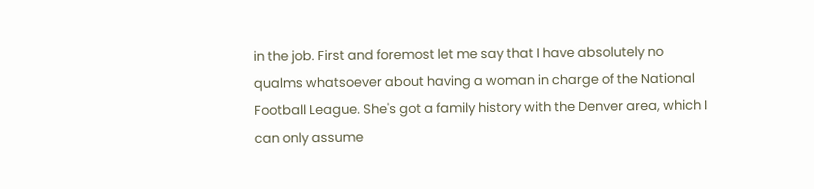in the job. First and foremost let me say that I have absolutely no qualms whatsoever about having a woman in charge of the National Football League. She's got a family history with the Denver area, which I can only assume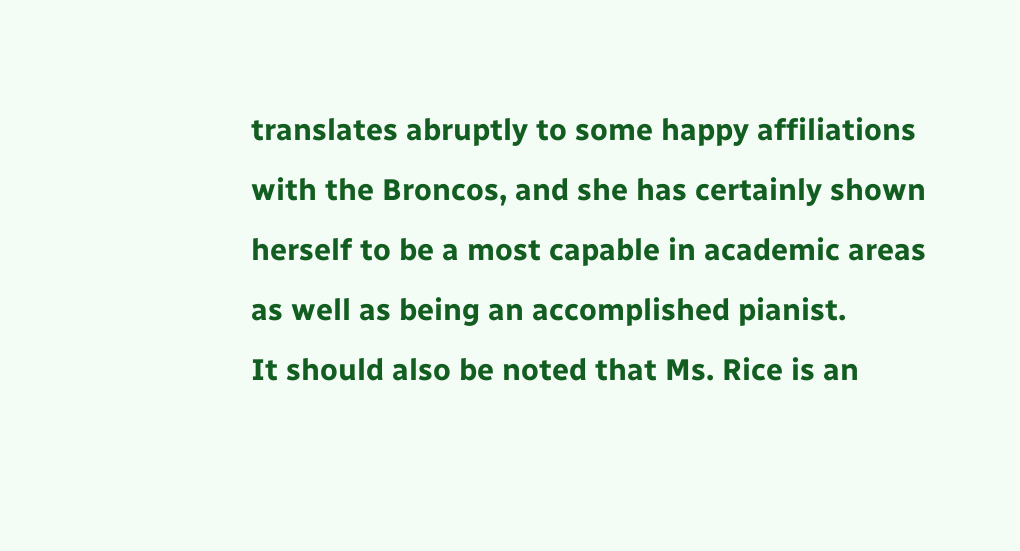translates abruptly to some happy affiliations with the Broncos, and she has certainly shown herself to be a most capable in academic areas as well as being an accomplished pianist.
It should also be noted that Ms. Rice is an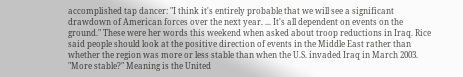accomplished tap dancer: "I think it's entirely probable that we will see a significant drawdown of American forces over the next year. ... It's all dependent on events on the ground." These were her words this weekend when asked about troop reductions in Iraq. Rice said people should look at the positive direction of events in the Middle East rather than whether the region was more or less stable than when the U.S. invaded Iraq in March 2003.
"More stable?" Meaning is the United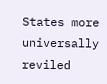States more universally reviled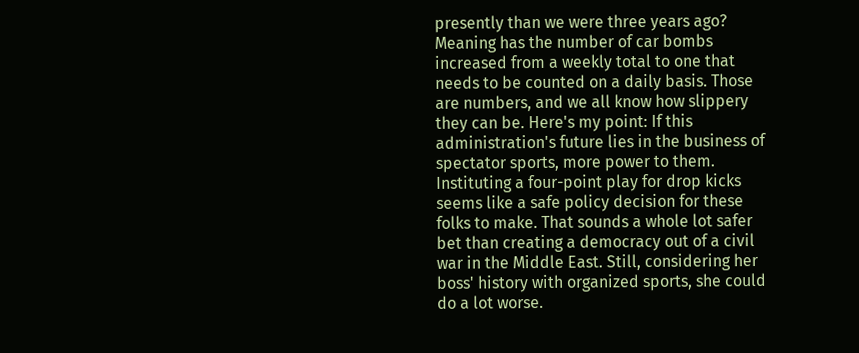presently than we were three years ago? Meaning has the number of car bombs increased from a weekly total to one that needs to be counted on a daily basis. Those are numbers, and we all know how slippery they can be. Here's my point: If this administration's future lies in the business of spectator sports, more power to them. Instituting a four-point play for drop kicks seems like a safe policy decision for these folks to make. That sounds a whole lot safer bet than creating a democracy out of a civil war in the Middle East. Still, considering her boss' history with organized sports, she could do a lot worse.